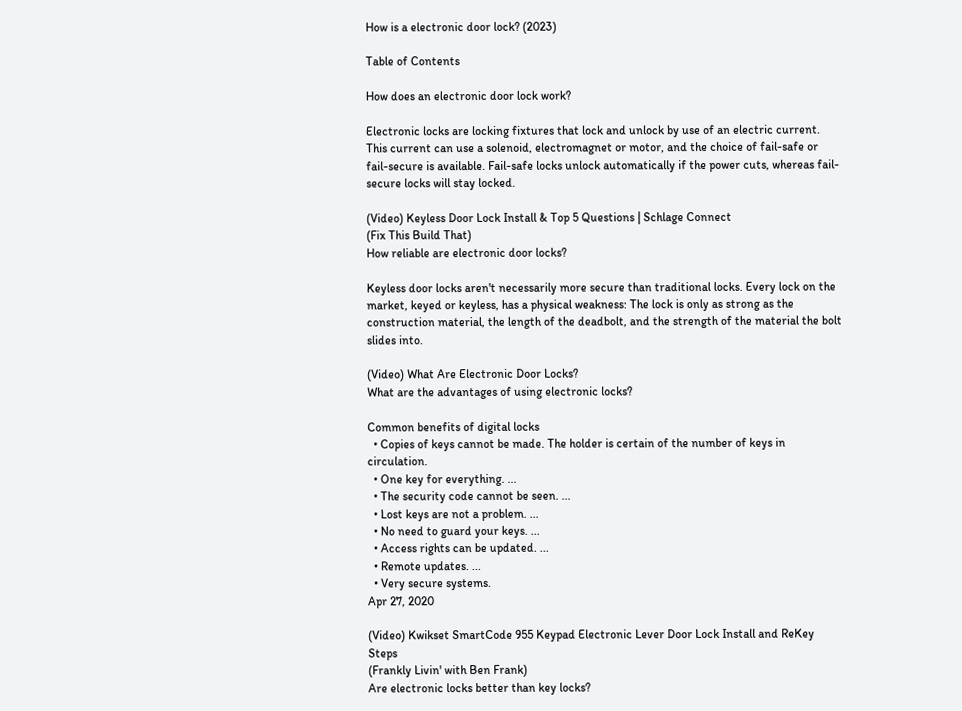How is a electronic door lock? (2023)

Table of Contents

How does an electronic door lock work?

Electronic locks are locking fixtures that lock and unlock by use of an electric current. This current can use a solenoid, electromagnet or motor, and the choice of fail-safe or fail-secure is available. Fail-safe locks unlock automatically if the power cuts, whereas fail-secure locks will stay locked.

(Video) Keyless Door Lock Install & Top 5 Questions | Schlage Connect
(Fix This Build That)
How reliable are electronic door locks?

Keyless door locks aren't necessarily more secure than traditional locks. Every lock on the market, keyed or keyless, has a physical weakness: The lock is only as strong as the construction material, the length of the deadbolt, and the strength of the material the bolt slides into.

(Video) What Are Electronic Door Locks?
What are the advantages of using electronic locks?

Common benefits of digital locks
  • Copies of keys cannot be made. The holder is certain of the number of keys in circulation.
  • One key for everything. ...
  • The security code cannot be seen. ...
  • Lost keys are not a problem. ...
  • No need to guard your keys. ...
  • Access rights can be updated. ...
  • Remote updates. ...
  • Very secure systems.
Apr 27, 2020

(Video) Kwikset SmartCode 955 Keypad Electronic Lever Door Lock Install and ReKey Steps
(Frankly Livin' with Ben Frank)
Are electronic locks better than key locks?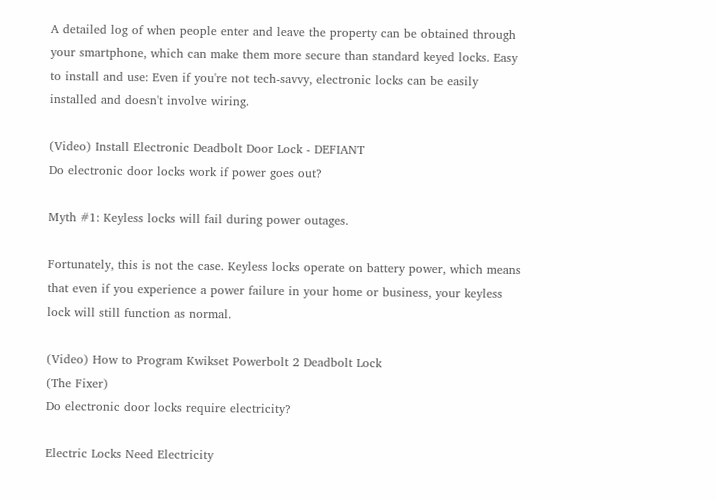A detailed log of when people enter and leave the property can be obtained through your smartphone, which can make them more secure than standard keyed locks. Easy to install and use: Even if you're not tech-savvy, electronic locks can be easily installed and doesn't involve wiring.

(Video) Install Electronic Deadbolt Door Lock - DEFIANT
Do electronic door locks work if power goes out?

Myth #1: Keyless locks will fail during power outages.

Fortunately, this is not the case. Keyless locks operate on battery power, which means that even if you experience a power failure in your home or business, your keyless lock will still function as normal.

(Video) How to Program Kwikset Powerbolt 2 Deadbolt Lock
(The Fixer)
Do electronic door locks require electricity?

Electric Locks Need Electricity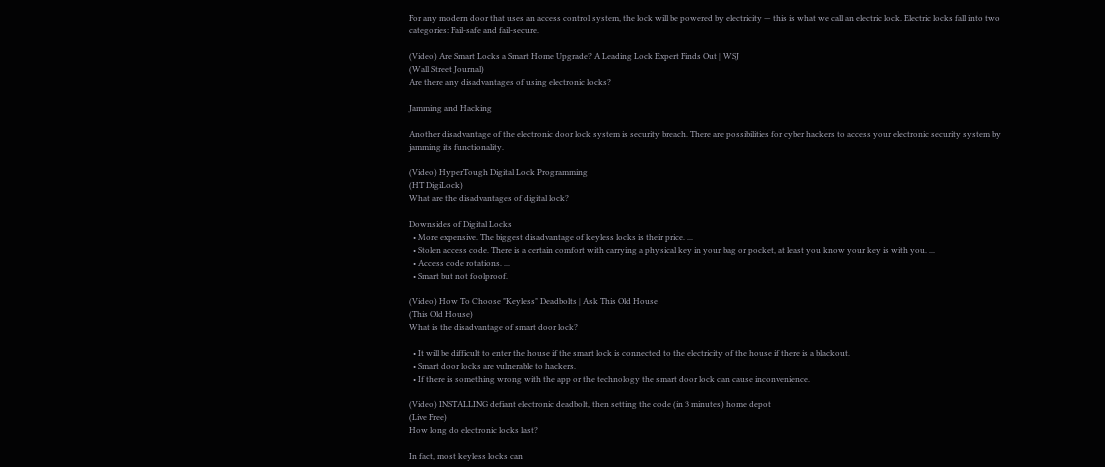For any modern door that uses an access control system, the lock will be powered by electricity — this is what we call an electric lock. Electric locks fall into two categories: Fail-safe and fail-secure.

(Video) Are Smart Locks a Smart Home Upgrade? A Leading Lock Expert Finds Out | WSJ
(Wall Street Journal)
Are there any disadvantages of using electronic locks?

Jamming and Hacking

Another disadvantage of the electronic door lock system is security breach. There are possibilities for cyber hackers to access your electronic security system by jamming its functionality.

(Video) HyperTough Digital Lock Programming
(HT DigiLock)
What are the disadvantages of digital lock?

Downsides of Digital Locks
  • More expensive. The biggest disadvantage of keyless locks is their price. ...
  • Stolen access code. There is a certain comfort with carrying a physical key in your bag or pocket, at least you know your key is with you. ...
  • Access code rotations. ...
  • Smart but not foolproof.

(Video) How To Choose "Keyless" Deadbolts | Ask This Old House
(This Old House)
What is the disadvantage of smart door lock?

  • It will be difficult to enter the house if the smart lock is connected to the electricity of the house if there is a blackout.
  • Smart door locks are vulnerable to hackers.
  • If there is something wrong with the app or the technology the smart door lock can cause inconvenience.

(Video) INSTALLING defiant electronic deadbolt, then setting the code (in 3 minutes) home depot
(Live Free)
How long do electronic locks last?

In fact, most keyless locks can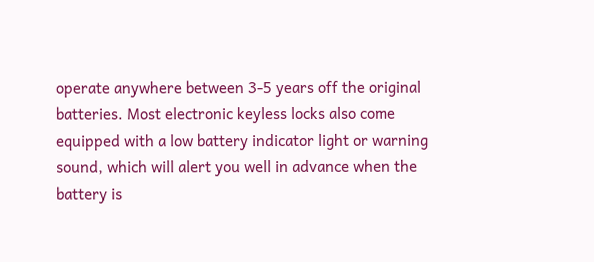operate anywhere between 3-5 years off the original batteries. Most electronic keyless locks also come equipped with a low battery indicator light or warning sound, which will alert you well in advance when the battery is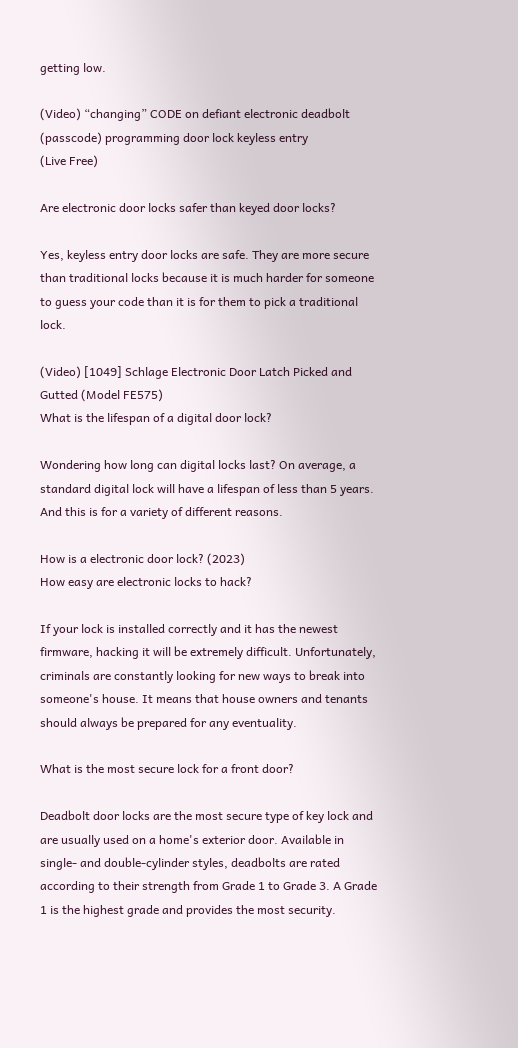getting low.

(Video) “changing” CODE on defiant electronic deadbolt (passcode) programming door lock keyless entry
(Live Free)

Are electronic door locks safer than keyed door locks?

Yes, keyless entry door locks are safe. They are more secure than traditional locks because it is much harder for someone to guess your code than it is for them to pick a traditional lock.

(Video) [1049] Schlage Electronic Door Latch Picked and Gutted (Model FE575)
What is the lifespan of a digital door lock?

Wondering how long can digital locks last? On average, a standard digital lock will have a lifespan of less than 5 years. And this is for a variety of different reasons.

How is a electronic door lock? (2023)
How easy are electronic locks to hack?

If your lock is installed correctly and it has the newest firmware, hacking it will be extremely difficult. Unfortunately, criminals are constantly looking for new ways to break into someone's house. It means that house owners and tenants should always be prepared for any eventuality.

What is the most secure lock for a front door?

Deadbolt door locks are the most secure type of key lock and are usually used on a home's exterior door. Available in single- and double-cylinder styles, deadbolts are rated according to their strength from Grade 1 to Grade 3. A Grade 1 is the highest grade and provides the most security.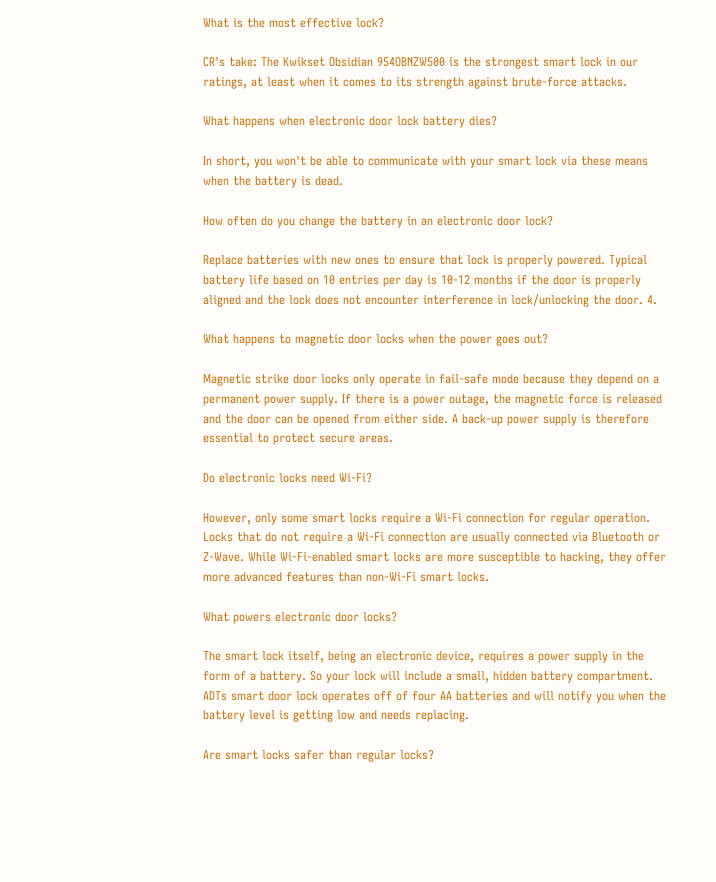What is the most effective lock?

CR's take: The Kwikset Obsidian 954OBNZW500 is the strongest smart lock in our ratings, at least when it comes to its strength against brute-force attacks.

What happens when electronic door lock battery dies?

In short, you won't be able to communicate with your smart lock via these means when the battery is dead.

How often do you change the battery in an electronic door lock?

Replace batteries with new ones to ensure that lock is properly powered. Typical battery life based on 10 entries per day is 10-12 months if the door is properly aligned and the lock does not encounter interference in lock/unlocking the door. 4.

What happens to magnetic door locks when the power goes out?

Magnetic strike door locks only operate in fail-safe mode because they depend on a permanent power supply. If there is a power outage, the magnetic force is released and the door can be opened from either side. A back-up power supply is therefore essential to protect secure areas.

Do electronic locks need Wi-Fi?

However, only some smart locks require a Wi-Fi connection for regular operation. Locks that do not require a Wi-Fi connection are usually connected via Bluetooth or Z-Wave. While Wi-Fi-enabled smart locks are more susceptible to hacking, they offer more advanced features than non-Wi-Fi smart locks.

What powers electronic door locks?

The smart lock itself, being an electronic device, requires a power supply in the form of a battery. So your lock will include a small, hidden battery compartment. ADTs smart door lock operates off of four AA batteries and will notify you when the battery level is getting low and needs replacing.

Are smart locks safer than regular locks?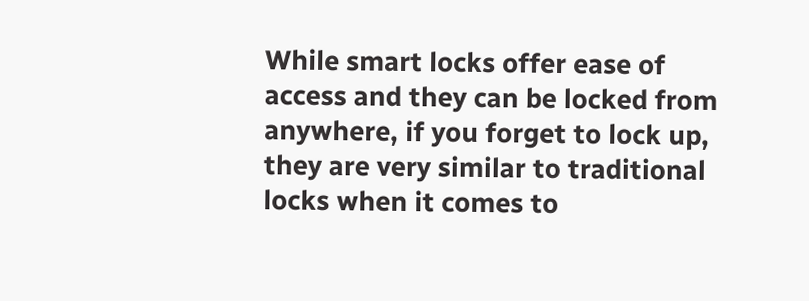While smart locks offer ease of access and they can be locked from anywhere, if you forget to lock up, they are very similar to traditional locks when it comes to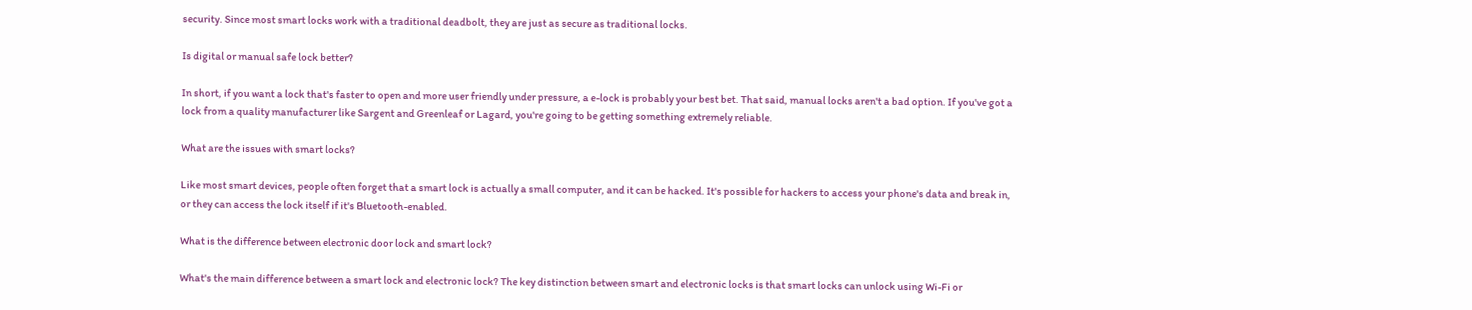security. Since most smart locks work with a traditional deadbolt, they are just as secure as traditional locks.

Is digital or manual safe lock better?

In short, if you want a lock that's faster to open and more user friendly under pressure, a e-lock is probably your best bet. That said, manual locks aren't a bad option. If you've got a lock from a quality manufacturer like Sargent and Greenleaf or Lagard, you're going to be getting something extremely reliable.

What are the issues with smart locks?

Like most smart devices, people often forget that a smart lock is actually a small computer, and it can be hacked. It's possible for hackers to access your phone's data and break in, or they can access the lock itself if it's Bluetooth-enabled.

What is the difference between electronic door lock and smart lock?

What's the main difference between a smart lock and electronic lock? The key distinction between smart and electronic locks is that smart locks can unlock using Wi-Fi or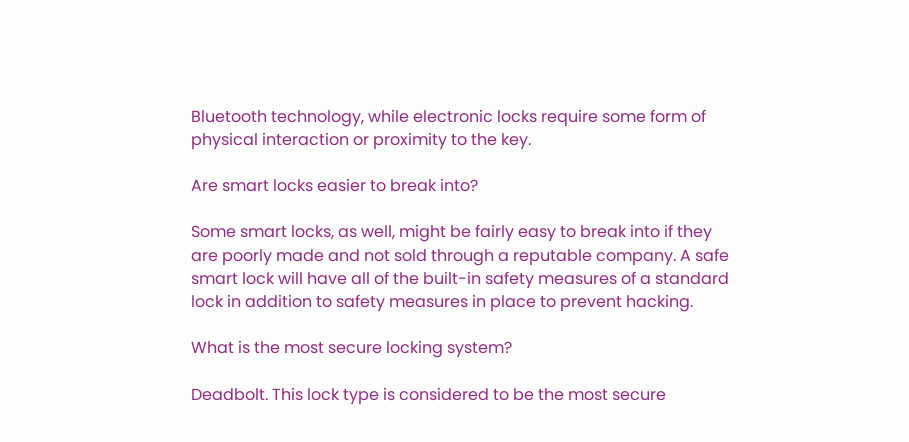Bluetooth technology, while electronic locks require some form of physical interaction or proximity to the key.

Are smart locks easier to break into?

Some smart locks, as well, might be fairly easy to break into if they are poorly made and not sold through a reputable company. A safe smart lock will have all of the built-in safety measures of a standard lock in addition to safety measures in place to prevent hacking.

What is the most secure locking system?

Deadbolt. This lock type is considered to be the most secure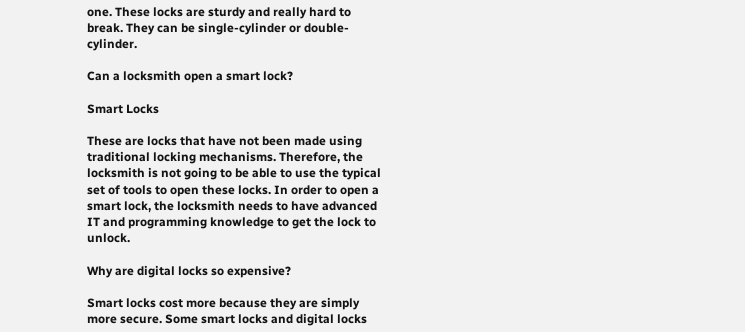one. These locks are sturdy and really hard to break. They can be single-cylinder or double-cylinder.

Can a locksmith open a smart lock?

Smart Locks

These are locks that have not been made using traditional locking mechanisms. Therefore, the locksmith is not going to be able to use the typical set of tools to open these locks. In order to open a smart lock, the locksmith needs to have advanced IT and programming knowledge to get the lock to unlock.

Why are digital locks so expensive?

Smart locks cost more because they are simply more secure. Some smart locks and digital locks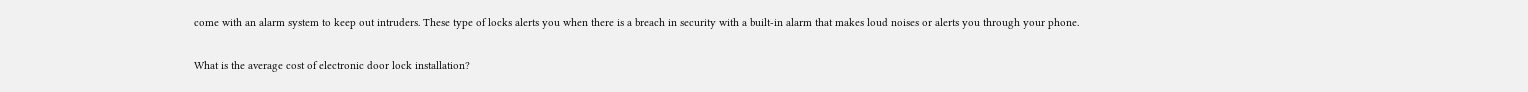come with an alarm system to keep out intruders. These type of locks alerts you when there is a breach in security with a built-in alarm that makes loud noises or alerts you through your phone.

What is the average cost of electronic door lock installation?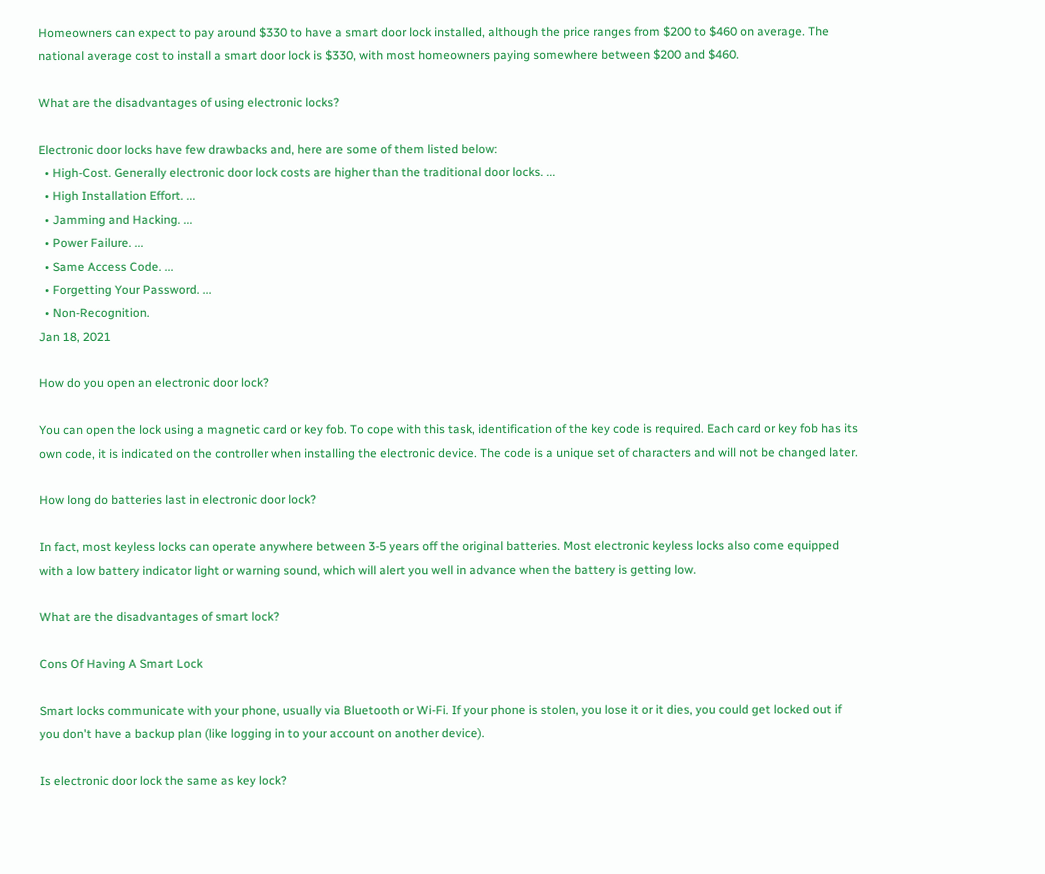Homeowners can expect to pay around $330 to have a smart door lock installed, although the price ranges from $200 to $460 on average. The national average cost to install a smart door lock is $330, with most homeowners paying somewhere between $200 and $460.

What are the disadvantages of using electronic locks?

Electronic door locks have few drawbacks and, here are some of them listed below:
  • High-Cost. Generally electronic door lock costs are higher than the traditional door locks. ...
  • High Installation Effort. ...
  • Jamming and Hacking. ...
  • Power Failure. ...
  • Same Access Code. ...
  • Forgetting Your Password. ...
  • Non-Recognition.
Jan 18, 2021

How do you open an electronic door lock?

You can open the lock using a magnetic card or key fob. To cope with this task, identification of the key code is required. Each card or key fob has its own code, it is indicated on the controller when installing the electronic device. The code is a unique set of characters and will not be changed later.

How long do batteries last in electronic door lock?

In fact, most keyless locks can operate anywhere between 3-5 years off the original batteries. Most electronic keyless locks also come equipped with a low battery indicator light or warning sound, which will alert you well in advance when the battery is getting low.

What are the disadvantages of smart lock?

Cons Of Having A Smart Lock

Smart locks communicate with your phone, usually via Bluetooth or Wi-Fi. If your phone is stolen, you lose it or it dies, you could get locked out if you don't have a backup plan (like logging in to your account on another device).

Is electronic door lock the same as key lock?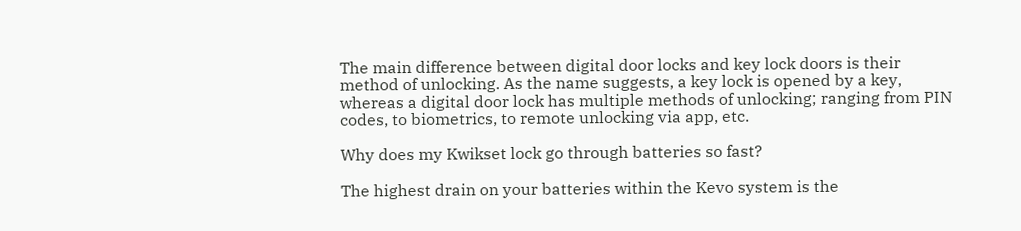The main difference between digital door locks and key lock doors is their method of unlocking. As the name suggests, a key lock is opened by a key, whereas a digital door lock has multiple methods of unlocking; ranging from PIN codes, to biometrics, to remote unlocking via app, etc.

Why does my Kwikset lock go through batteries so fast?

The highest drain on your batteries within the Kevo system is the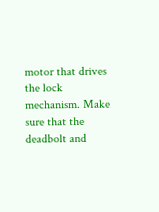motor that drives the lock mechanism. Make sure that the deadbolt and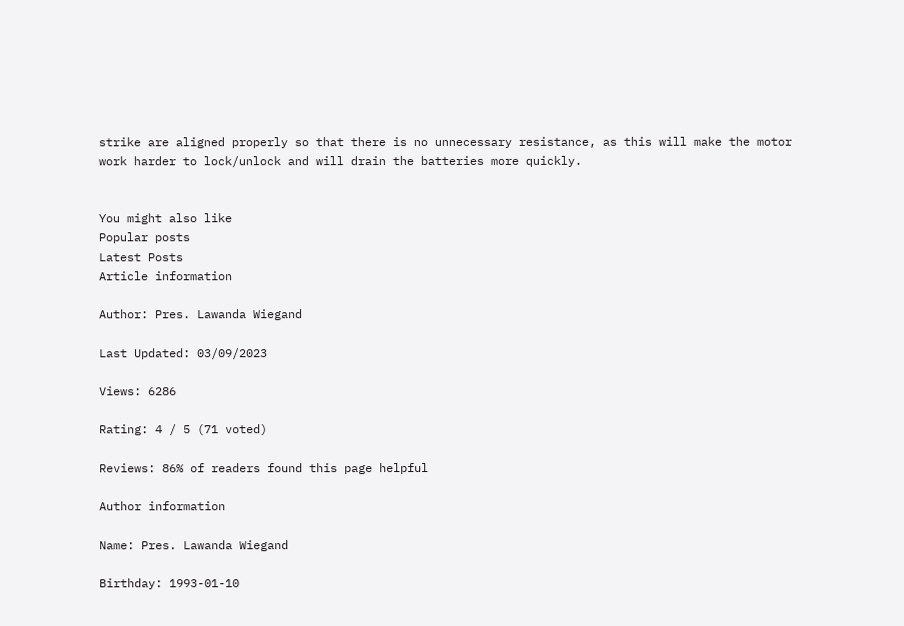strike are aligned properly so that there is no unnecessary resistance, as this will make the motor work harder to lock/unlock and will drain the batteries more quickly.


You might also like
Popular posts
Latest Posts
Article information

Author: Pres. Lawanda Wiegand

Last Updated: 03/09/2023

Views: 6286

Rating: 4 / 5 (71 voted)

Reviews: 86% of readers found this page helpful

Author information

Name: Pres. Lawanda Wiegand

Birthday: 1993-01-10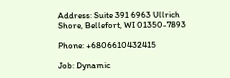Address: Suite 391 6963 Ullrich Shore, Bellefort, WI 01350-7893

Phone: +6806610432415

Job: Dynamic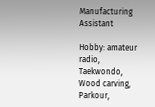Manufacturing Assistant

Hobby: amateur radio, Taekwondo, Wood carving, Parkour,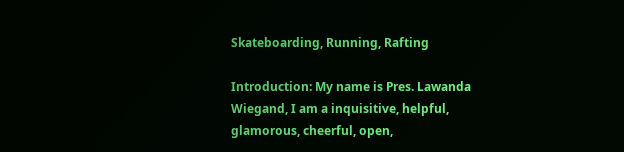Skateboarding, Running, Rafting

Introduction: My name is Pres. Lawanda Wiegand, I am a inquisitive, helpful, glamorous, cheerful, open,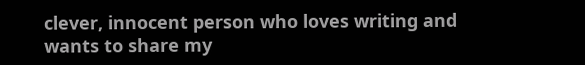clever, innocent person who loves writing and wants to share my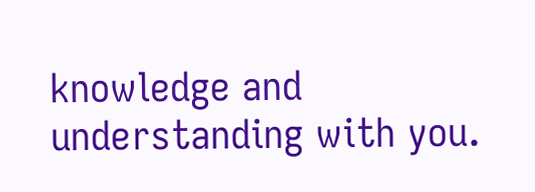knowledge and understanding with you.